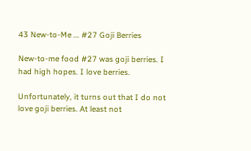43 New-to-Me ... #27 Goji Berries

New-to-me food #27 was goji berries. I had high hopes. I love berries.

Unfortunately, it turns out that I do not love goji berries. At least not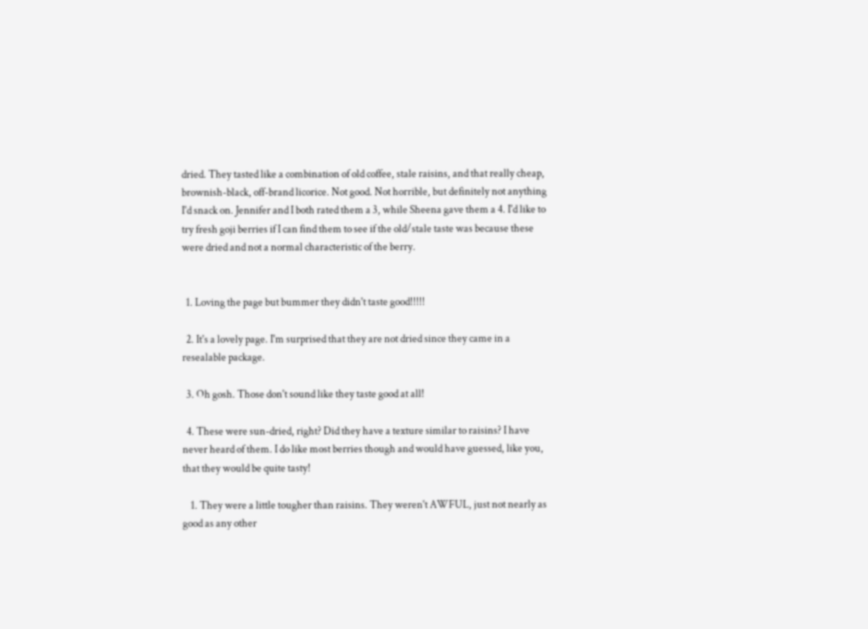dried. They tasted like a combination of old coffee, stale raisins, and that really cheap, brownish-black, off-brand licorice. Not good. Not horrible, but definitely not anything I'd snack on. Jennifer and I both rated them a 3, while Sheena gave them a 4. I'd like to try fresh goji berries if I can find them to see if the old/stale taste was because these were dried and not a normal characteristic of the berry.


  1. Loving the page but bummer they didn't taste good!!!!!

  2. It's a lovely page. I'm surprised that they are not dried since they came in a resealable package.

  3. Oh gosh. Those don't sound like they taste good at all!

  4. These were sun-dried, right? Did they have a texture similar to raisins? I have never heard of them. I do like most berries though and would have guessed, like you, that they would be quite tasty!

    1. They were a little tougher than raisins. They weren't AWFUL, just not nearly as good as any other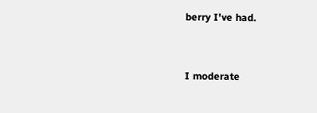berry I've had.


I moderate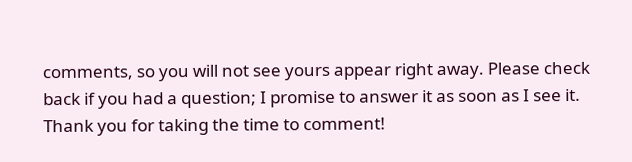comments, so you will not see yours appear right away. Please check back if you had a question; I promise to answer it as soon as I see it. Thank you for taking the time to comment!